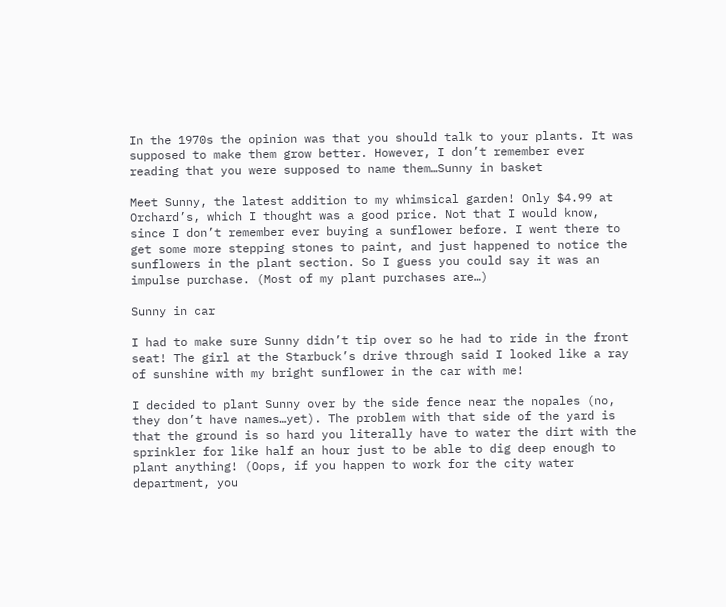In the 1970s the opinion was that you should talk to your plants. It was supposed to make them grow better. However, I don’t remember ever reading that you were supposed to name them…Sunny in basket

Meet Sunny, the latest addition to my whimsical garden! Only $4.99 at Orchard’s, which I thought was a good price. Not that I would know, since I don’t remember ever buying a sunflower before. I went there to get some more stepping stones to paint, and just happened to notice the sunflowers in the plant section. So I guess you could say it was an impulse purchase. (Most of my plant purchases are…)

Sunny in car

I had to make sure Sunny didn’t tip over so he had to ride in the front seat! The girl at the Starbuck’s drive through said I looked like a ray of sunshine with my bright sunflower in the car with me!

I decided to plant Sunny over by the side fence near the nopales (no, they don’t have names…yet). The problem with that side of the yard is that the ground is so hard you literally have to water the dirt with the sprinkler for like half an hour just to be able to dig deep enough to plant anything! (Oops, if you happen to work for the city water department, you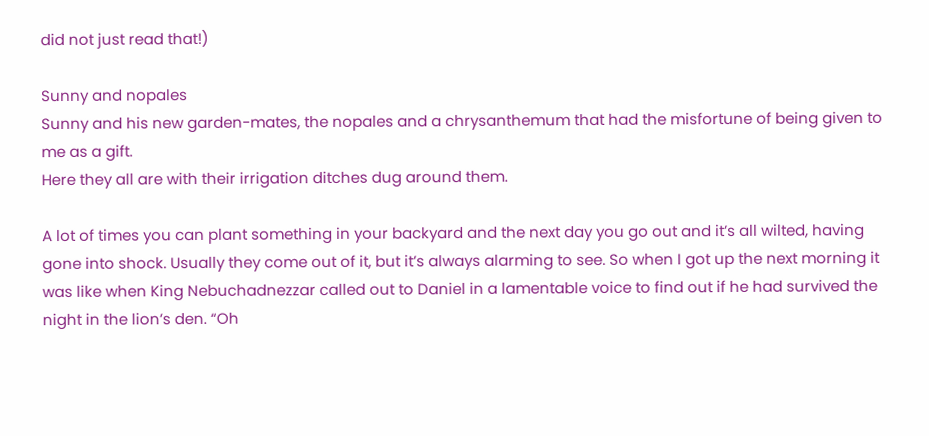did not just read that!)

Sunny and nopales
Sunny and his new garden-mates, the nopales and a chrysanthemum that had the misfortune of being given to me as a gift.
Here they all are with their irrigation ditches dug around them.

A lot of times you can plant something in your backyard and the next day you go out and it’s all wilted, having gone into shock. Usually they come out of it, but it’s always alarming to see. So when I got up the next morning it was like when King Nebuchadnezzar called out to Daniel in a lamentable voice to find out if he had survived the night in the lion’s den. “Oh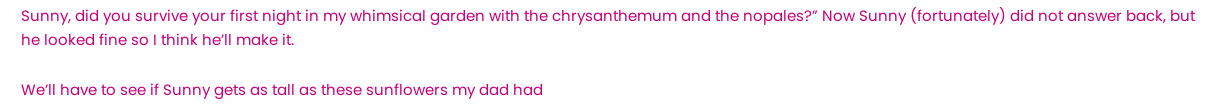Sunny, did you survive your first night in my whimsical garden with the chrysanthemum and the nopales?” Now Sunny (fortunately) did not answer back, but he looked fine so I think he’ll make it.

We’ll have to see if Sunny gets as tall as these sunflowers my dad had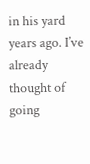in his yard years ago. I’ve already thought of going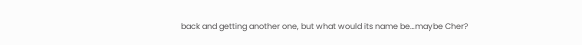back and getting another one, but what would its name be…maybe Cher?